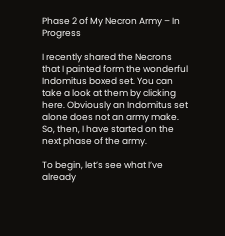Phase 2 of My Necron Army – In Progress

I recently shared the Necrons that I painted form the wonderful Indomitus boxed set. You can take a look at them by clicking here. Obviously an Indomitus set alone does not an army make. So, then, I have started on the next phase of the army.

To begin, let’s see what I’ve already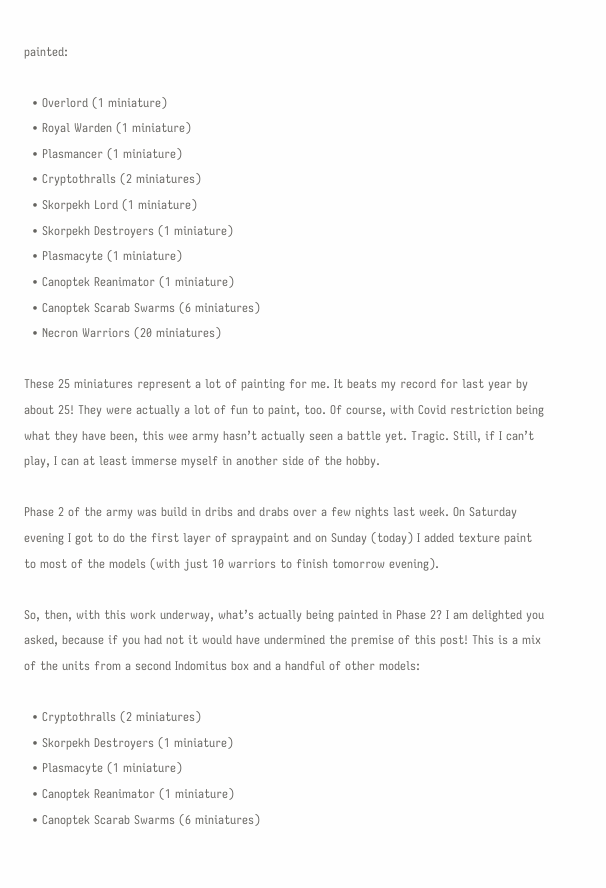painted:

  • Overlord (1 miniature)
  • Royal Warden (1 miniature)
  • Plasmancer (1 miniature)
  • Cryptothralls (2 miniatures)
  • Skorpekh Lord (1 miniature)
  • Skorpekh Destroyers (1 miniature)
  • Plasmacyte (1 miniature)
  • Canoptek Reanimator (1 miniature)
  • Canoptek Scarab Swarms (6 miniatures)
  • Necron Warriors (20 miniatures)

These 25 miniatures represent a lot of painting for me. It beats my record for last year by about 25! They were actually a lot of fun to paint, too. Of course, with Covid restriction being what they have been, this wee army hasn’t actually seen a battle yet. Tragic. Still, if I can’t play, I can at least immerse myself in another side of the hobby.

Phase 2 of the army was build in dribs and drabs over a few nights last week. On Saturday evening I got to do the first layer of spraypaint and on Sunday (today) I added texture paint to most of the models (with just 10 warriors to finish tomorrow evening).

So, then, with this work underway, what’s actually being painted in Phase 2? I am delighted you asked, because if you had not it would have undermined the premise of this post! This is a mix of the units from a second Indomitus box and a handful of other models:

  • Cryptothralls (2 miniatures)
  • Skorpekh Destroyers (1 miniature)
  • Plasmacyte (1 miniature)
  • Canoptek Reanimator (1 miniature)
  • Canoptek Scarab Swarms (6 miniatures)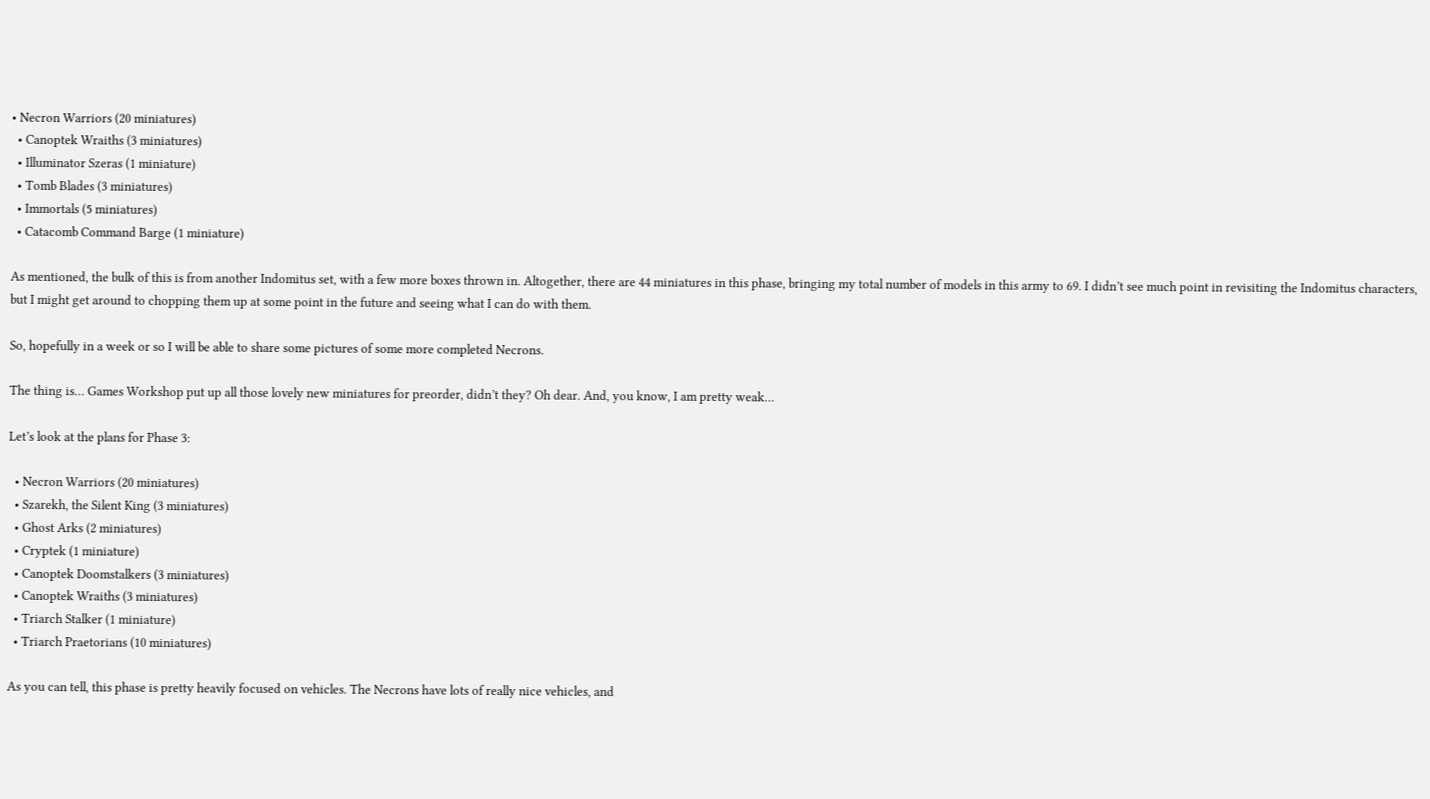• Necron Warriors (20 miniatures)
  • Canoptek Wraiths (3 miniatures)
  • Illuminator Szeras (1 miniature)
  • Tomb Blades (3 miniatures)
  • Immortals (5 miniatures)
  • Catacomb Command Barge (1 miniature)

As mentioned, the bulk of this is from another Indomitus set, with a few more boxes thrown in. Altogether, there are 44 miniatures in this phase, bringing my total number of models in this army to 69. I didn’t see much point in revisiting the Indomitus characters, but I might get around to chopping them up at some point in the future and seeing what I can do with them.

So, hopefully in a week or so I will be able to share some pictures of some more completed Necrons.

The thing is… Games Workshop put up all those lovely new miniatures for preorder, didn’t they? Oh dear. And, you know, I am pretty weak…

Let’s look at the plans for Phase 3:

  • Necron Warriors (20 miniatures)
  • Szarekh, the Silent King (3 miniatures)
  • Ghost Arks (2 miniatures)
  • Cryptek (1 miniature)
  • Canoptek Doomstalkers (3 miniatures)
  • Canoptek Wraiths (3 miniatures)
  • Triarch Stalker (1 miniature)
  • Triarch Praetorians (10 miniatures)

As you can tell, this phase is pretty heavily focused on vehicles. The Necrons have lots of really nice vehicles, and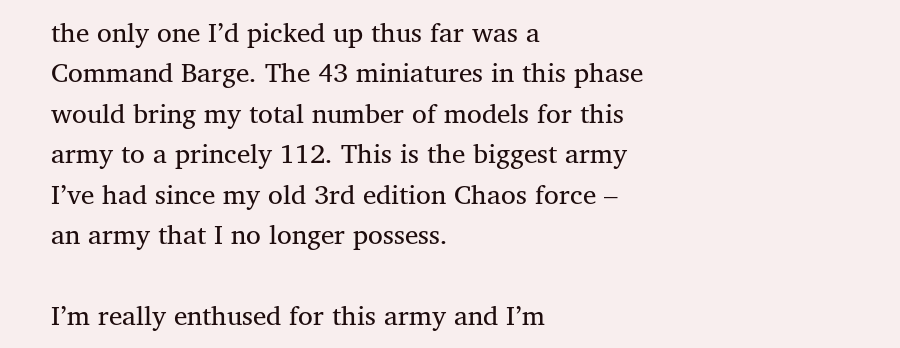the only one I’d picked up thus far was a Command Barge. The 43 miniatures in this phase would bring my total number of models for this army to a princely 112. This is the biggest army I’ve had since my old 3rd edition Chaos force – an army that I no longer possess.

I’m really enthused for this army and I’m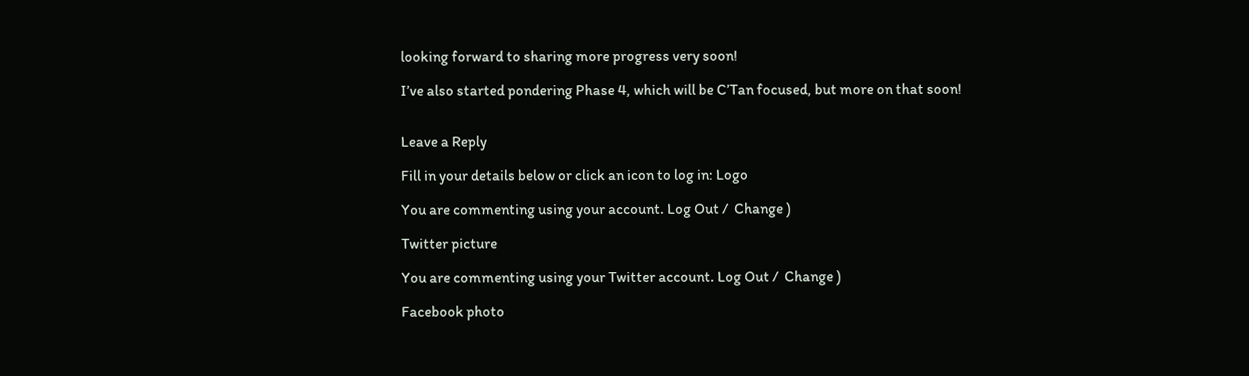looking forward to sharing more progress very soon!

I’ve also started pondering Phase 4, which will be C’Tan focused, but more on that soon!


Leave a Reply

Fill in your details below or click an icon to log in: Logo

You are commenting using your account. Log Out /  Change )

Twitter picture

You are commenting using your Twitter account. Log Out /  Change )

Facebook photo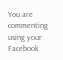You are commenting using your Facebook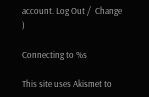account. Log Out /  Change )

Connecting to %s

This site uses Akismet to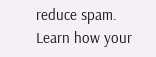reduce spam. Learn how your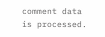comment data is processed.